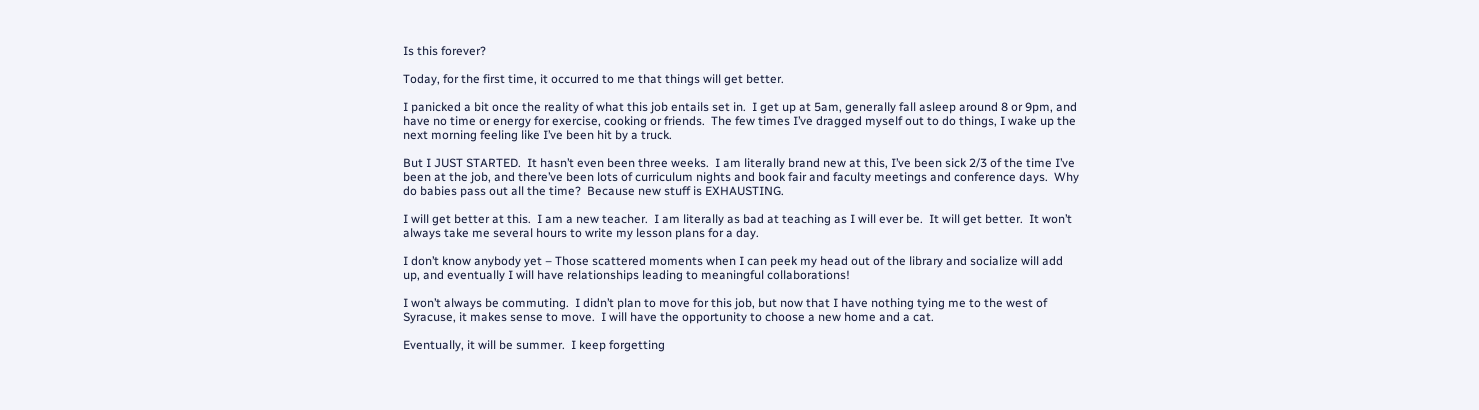Is this forever?

Today, for the first time, it occurred to me that things will get better.

I panicked a bit once the reality of what this job entails set in.  I get up at 5am, generally fall asleep around 8 or 9pm, and have no time or energy for exercise, cooking or friends.  The few times I’ve dragged myself out to do things, I wake up the next morning feeling like I’ve been hit by a truck.

But I JUST STARTED.  It hasn’t even been three weeks.  I am literally brand new at this, I’ve been sick 2/3 of the time I’ve been at the job, and there’ve been lots of curriculum nights and book fair and faculty meetings and conference days.  Why do babies pass out all the time?  Because new stuff is EXHAUSTING.

I will get better at this.  I am a new teacher.  I am literally as bad at teaching as I will ever be.  It will get better.  It won’t always take me several hours to write my lesson plans for a day.

I don’t know anybody yet – Those scattered moments when I can peek my head out of the library and socialize will add up, and eventually I will have relationships leading to meaningful collaborations!

I won’t always be commuting.  I didn’t plan to move for this job, but now that I have nothing tying me to the west of Syracuse, it makes sense to move.  I will have the opportunity to choose a new home and a cat.

Eventually, it will be summer.  I keep forgetting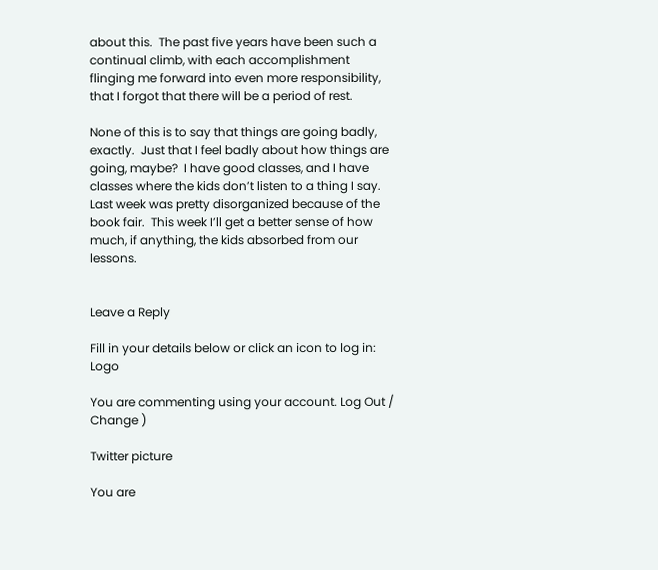about this.  The past five years have been such a continual climb, with each accomplishment flinging me forward into even more responsibility, that I forgot that there will be a period of rest.

None of this is to say that things are going badly, exactly.  Just that I feel badly about how things are going, maybe?  I have good classes, and I have classes where the kids don’t listen to a thing I say.  Last week was pretty disorganized because of the book fair.  This week I’ll get a better sense of how much, if anything, the kids absorbed from our lessons.


Leave a Reply

Fill in your details below or click an icon to log in: Logo

You are commenting using your account. Log Out / Change )

Twitter picture

You are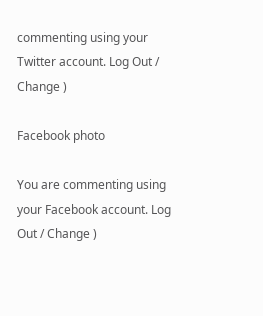commenting using your Twitter account. Log Out / Change )

Facebook photo

You are commenting using your Facebook account. Log Out / Change )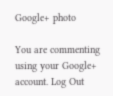Google+ photo

You are commenting using your Google+ account. Log Out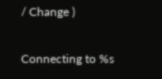/ Change )

Connecting to %s